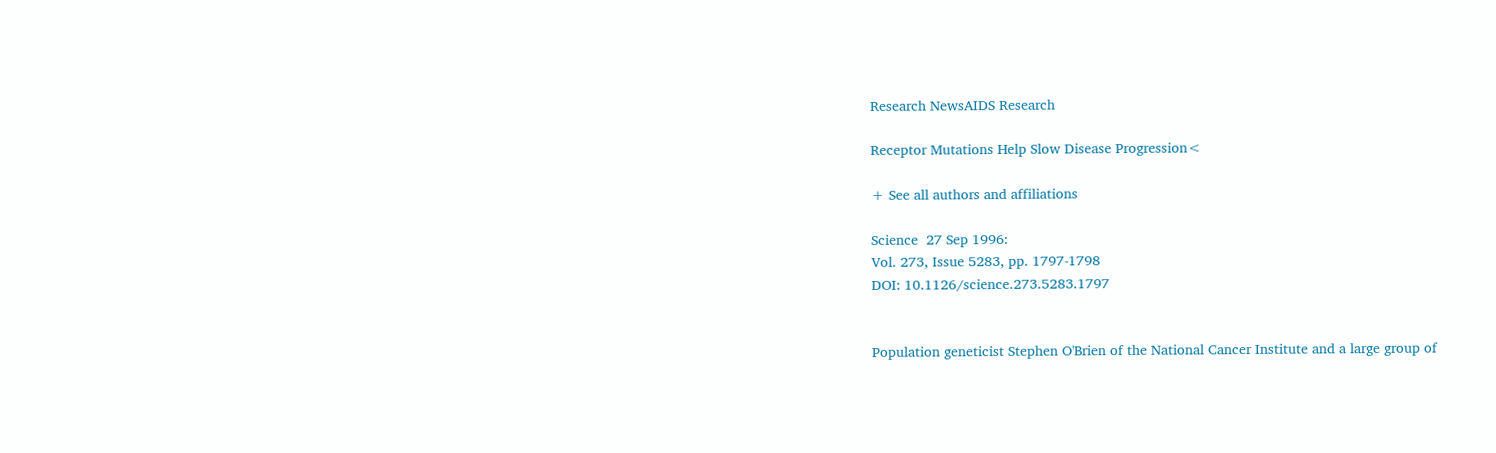Research NewsAIDS Research

Receptor Mutations Help Slow Disease Progression<

+ See all authors and affiliations

Science  27 Sep 1996:
Vol. 273, Issue 5283, pp. 1797-1798
DOI: 10.1126/science.273.5283.1797


Population geneticist Stephen O'Brien of the National Cancer Institute and a large group of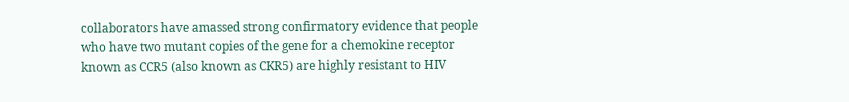collaborators have amassed strong confirmatory evidence that people who have two mutant copies of the gene for a chemokine receptor known as CCR5 (also known as CKR5) are highly resistant to HIV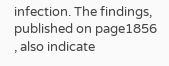infection. The findings, published on page1856 , also indicate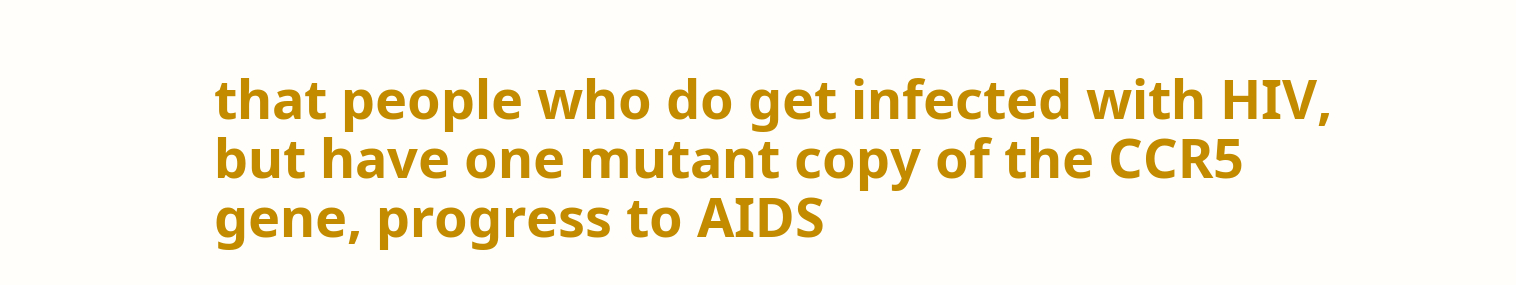that people who do get infected with HIV, but have one mutant copy of the CCR5 gene, progress to AIDS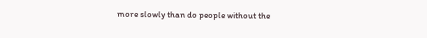more slowly than do people without the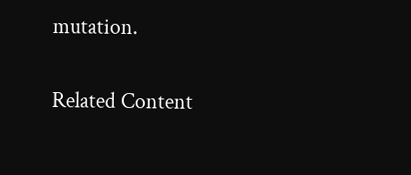mutation.

Related Content